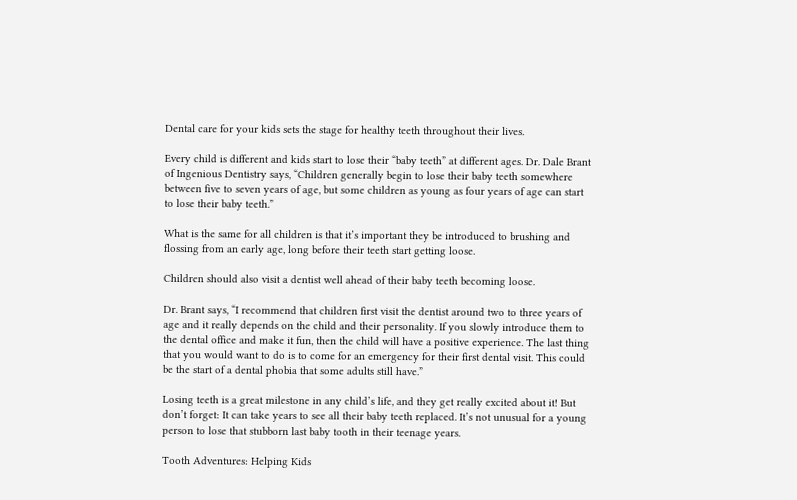Dental care for your kids sets the stage for healthy teeth throughout their lives.

Every child is different and kids start to lose their “baby teeth” at different ages. Dr. Dale Brant of Ingenious Dentistry says, “Children generally begin to lose their baby teeth somewhere between five to seven years of age, but some children as young as four years of age can start to lose their baby teeth.”

What is the same for all children is that it’s important they be introduced to brushing and flossing from an early age, long before their teeth start getting loose.

Children should also visit a dentist well ahead of their baby teeth becoming loose.

Dr. Brant says, “I recommend that children first visit the dentist around two to three years of age and it really depends on the child and their personality. If you slowly introduce them to the dental office and make it fun, then the child will have a positive experience. The last thing that you would want to do is to come for an emergency for their first dental visit. This could be the start of a dental phobia that some adults still have.”

Losing teeth is a great milestone in any child’s life, and they get really excited about it! But don’t forget: It can take years to see all their baby teeth replaced. It’s not unusual for a young person to lose that stubborn last baby tooth in their teenage years.

Tooth Adventures: Helping Kids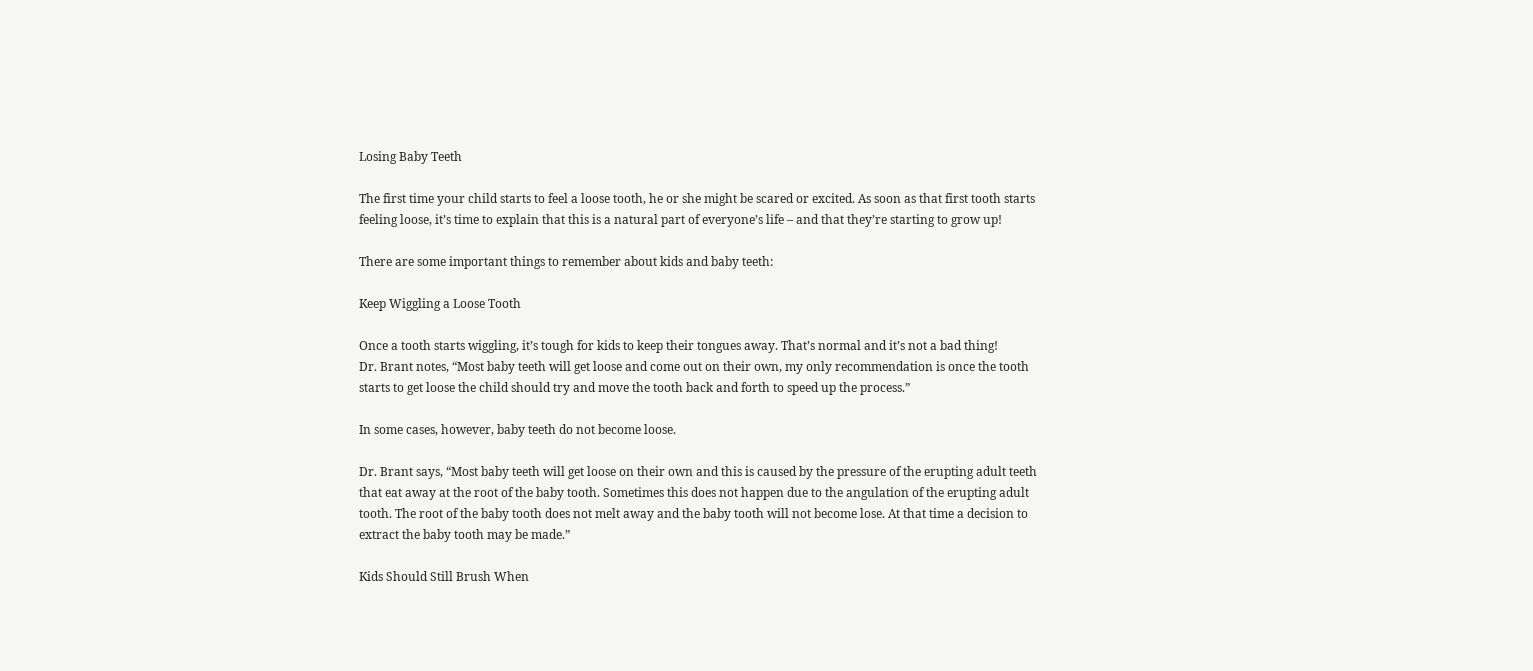Losing Baby Teeth

The first time your child starts to feel a loose tooth, he or she might be scared or excited. As soon as that first tooth starts feeling loose, it’s time to explain that this is a natural part of everyone’s life – and that they’re starting to grow up!

There are some important things to remember about kids and baby teeth:

Keep Wiggling a Loose Tooth

Once a tooth starts wiggling, it’s tough for kids to keep their tongues away. That’s normal and it’s not a bad thing!
Dr. Brant notes, “Most baby teeth will get loose and come out on their own, my only recommendation is once the tooth starts to get loose the child should try and move the tooth back and forth to speed up the process.”

In some cases, however, baby teeth do not become loose.

Dr. Brant says, “Most baby teeth will get loose on their own and this is caused by the pressure of the erupting adult teeth that eat away at the root of the baby tooth. Sometimes this does not happen due to the angulation of the erupting adult tooth. The root of the baby tooth does not melt away and the baby tooth will not become lose. At that time a decision to extract the baby tooth may be made.”

Kids Should Still Brush When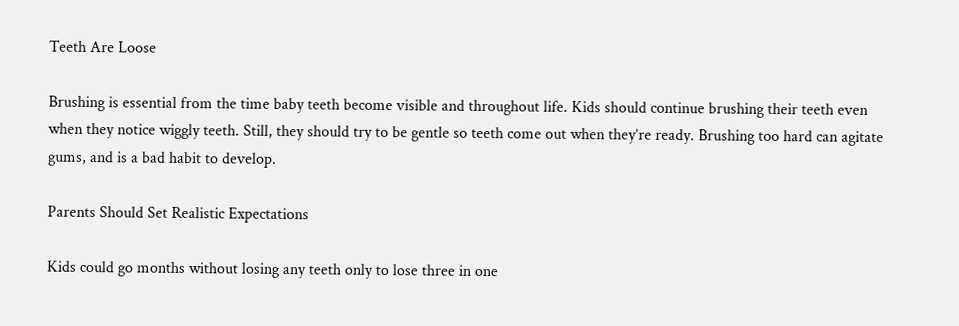Teeth Are Loose

Brushing is essential from the time baby teeth become visible and throughout life. Kids should continue brushing their teeth even when they notice wiggly teeth. Still, they should try to be gentle so teeth come out when they’re ready. Brushing too hard can agitate gums, and is a bad habit to develop.

Parents Should Set Realistic Expectations

Kids could go months without losing any teeth only to lose three in one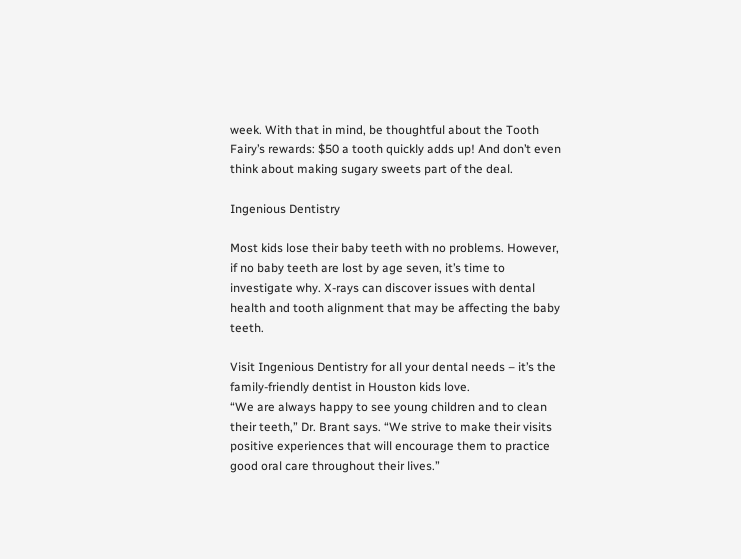week. With that in mind, be thoughtful about the Tooth Fairy’s rewards: $50 a tooth quickly adds up! And don’t even think about making sugary sweets part of the deal.

Ingenious Dentistry

Most kids lose their baby teeth with no problems. However, if no baby teeth are lost by age seven, it’s time to investigate why. X-rays can discover issues with dental health and tooth alignment that may be affecting the baby teeth.

Visit Ingenious Dentistry for all your dental needs – it’s the family-friendly dentist in Houston kids love.
“We are always happy to see young children and to clean their teeth,” Dr. Brant says. “We strive to make their visits positive experiences that will encourage them to practice good oral care throughout their lives.”